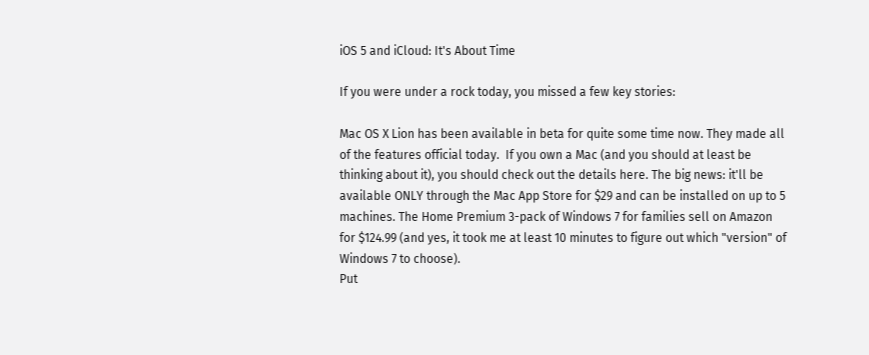iOS 5 and iCloud: It's About Time

If you were under a rock today, you missed a few key stories:

Mac OS X Lion has been available in beta for quite some time now. They made all of the features official today.  If you own a Mac (and you should at least be thinking about it), you should check out the details here. The big news: it'll be available ONLY through the Mac App Store for $29 and can be installed on up to 5 machines. The Home Premium 3-pack of Windows 7 for families sell on Amazon for $124.99 (and yes, it took me at least 10 minutes to figure out which "version" of Windows 7 to choose).
Put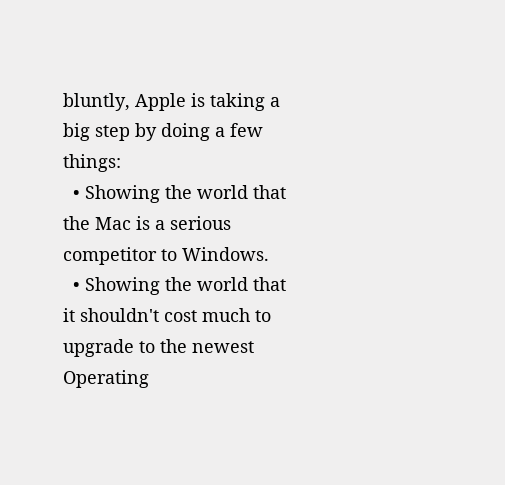bluntly, Apple is taking a big step by doing a few things:
  • Showing the world that the Mac is a serious competitor to Windows.
  • Showing the world that it shouldn't cost much to upgrade to the newest Operating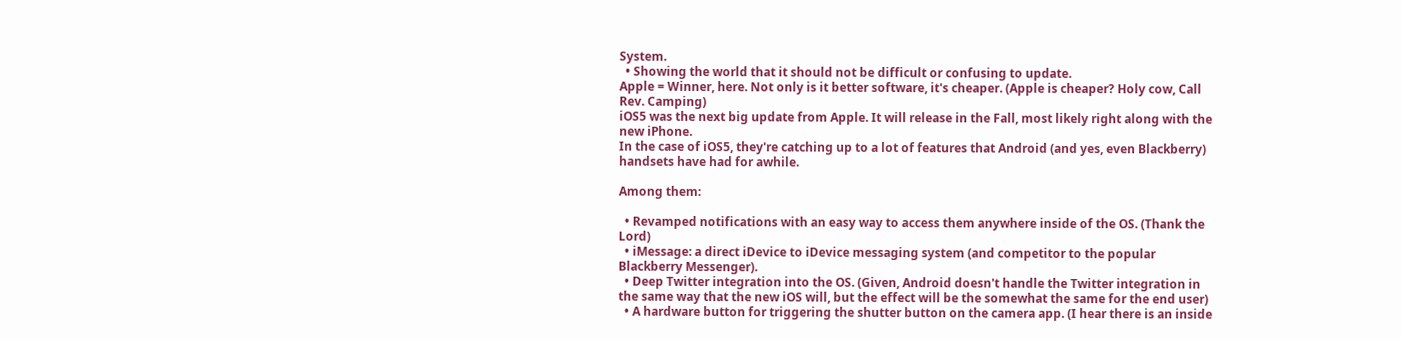System.
  • Showing the world that it should not be difficult or confusing to update.
Apple = Winner, here. Not only is it better software, it's cheaper. (Apple is cheaper? Holy cow, Call Rev. Camping)
iOS5 was the next big update from Apple. It will release in the Fall, most likely right along with the new iPhone.
In the case of iOS5, they're catching up to a lot of features that Android (and yes, even Blackberry) handsets have had for awhile.

Among them:

  • Revamped notifications with an easy way to access them anywhere inside of the OS. (Thank the Lord)
  • iMessage: a direct iDevice to iDevice messaging system (and competitor to the popular Blackberry Messenger).
  • Deep Twitter integration into the OS. (Given, Android doesn't handle the Twitter integration in the same way that the new iOS will, but the effect will be the somewhat the same for the end user)
  • A hardware button for triggering the shutter button on the camera app. (I hear there is an inside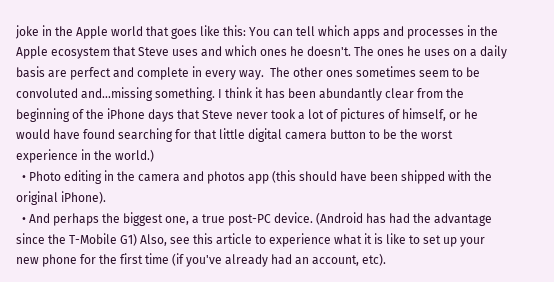joke in the Apple world that goes like this: You can tell which apps and processes in the Apple ecosystem that Steve uses and which ones he doesn't. The ones he uses on a daily basis are perfect and complete in every way.  The other ones sometimes seem to be convoluted and...missing something. I think it has been abundantly clear from the beginning of the iPhone days that Steve never took a lot of pictures of himself, or he would have found searching for that little digital camera button to be the worst experience in the world.)
  • Photo editing in the camera and photos app (this should have been shipped with the original iPhone).
  • And perhaps the biggest one, a true post-PC device. (Android has had the advantage since the T-Mobile G1) Also, see this article to experience what it is like to set up your new phone for the first time (if you've already had an account, etc).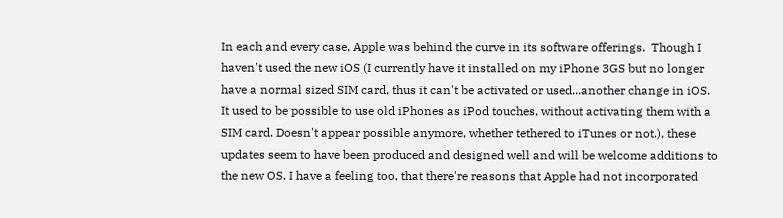In each and every case, Apple was behind the curve in its software offerings.  Though I haven't used the new iOS (I currently have it installed on my iPhone 3GS but no longer have a normal sized SIM card, thus it can't be activated or used...another change in iOS.  It used to be possible to use old iPhones as iPod touches, without activating them with a SIM card. Doesn't appear possible anymore, whether tethered to iTunes or not.), these updates seem to have been produced and designed well and will be welcome additions to the new OS. I have a feeling too, that there're reasons that Apple had not incorporated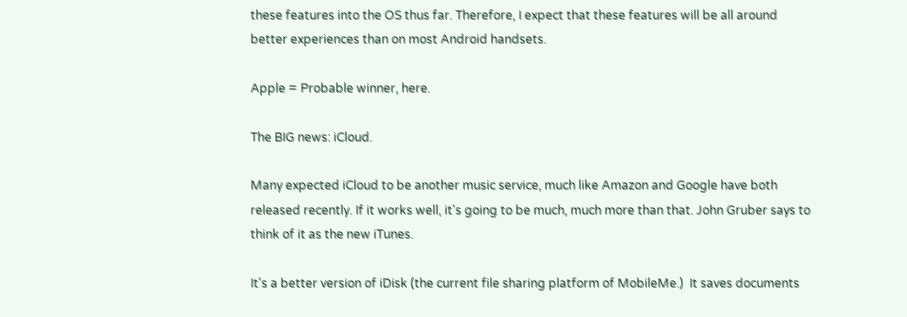these features into the OS thus far. Therefore, I expect that these features will be all around better experiences than on most Android handsets.

Apple = Probable winner, here.

The BIG news: iCloud.

Many expected iCloud to be another music service, much like Amazon and Google have both released recently. If it works well, it's going to be much, much more than that. John Gruber says to think of it as the new iTunes.

It's a better version of iDisk (the current file sharing platform of MobileMe.)  It saves documents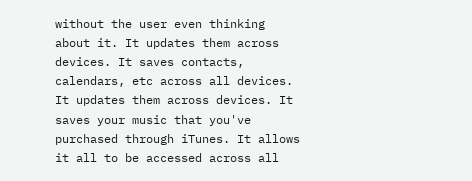without the user even thinking about it. It updates them across devices. It saves contacts, calendars, etc across all devices. It updates them across devices. It saves your music that you've purchased through iTunes. It allows it all to be accessed across all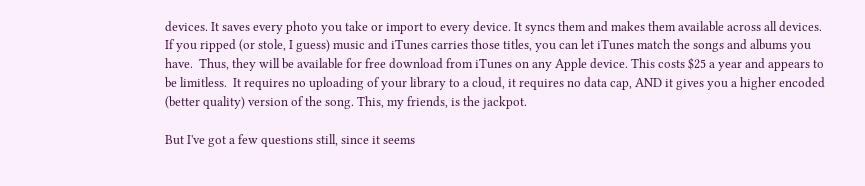devices. It saves every photo you take or import to every device. It syncs them and makes them available across all devices. If you ripped (or stole, I guess) music and iTunes carries those titles, you can let iTunes match the songs and albums you have.  Thus, they will be available for free download from iTunes on any Apple device. This costs $25 a year and appears to be limitless.  It requires no uploading of your library to a cloud, it requires no data cap, AND it gives you a higher encoded (better quality) version of the song. This, my friends, is the jackpot.

But I've got a few questions still, since it seems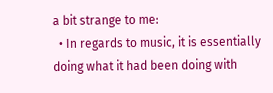a bit strange to me:
  • In regards to music, it is essentially doing what it had been doing with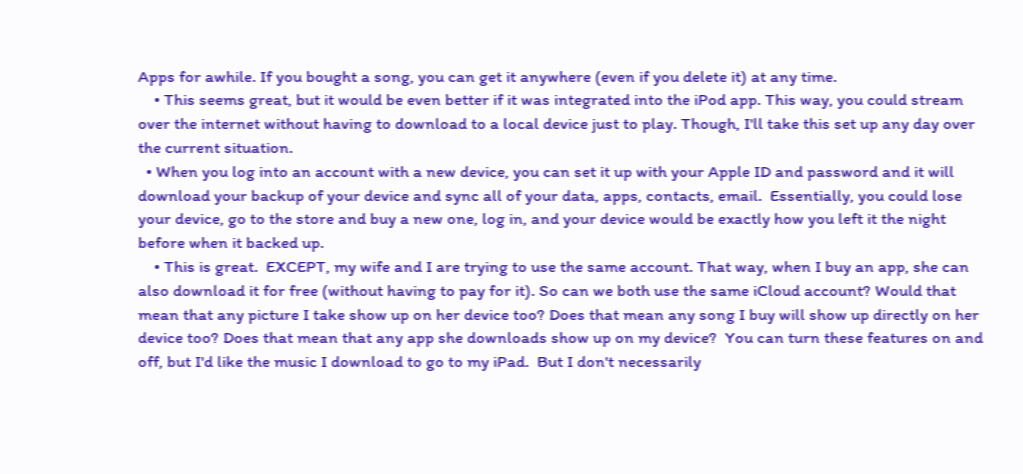Apps for awhile. If you bought a song, you can get it anywhere (even if you delete it) at any time.
    • This seems great, but it would be even better if it was integrated into the iPod app. This way, you could stream over the internet without having to download to a local device just to play. Though, I'll take this set up any day over the current situation.
  • When you log into an account with a new device, you can set it up with your Apple ID and password and it will download your backup of your device and sync all of your data, apps, contacts, email.  Essentially, you could lose your device, go to the store and buy a new one, log in, and your device would be exactly how you left it the night before when it backed up.
    • This is great.  EXCEPT, my wife and I are trying to use the same account. That way, when I buy an app, she can also download it for free (without having to pay for it). So can we both use the same iCloud account? Would that mean that any picture I take show up on her device too? Does that mean any song I buy will show up directly on her device too? Does that mean that any app she downloads show up on my device?  You can turn these features on and off, but I'd like the music I download to go to my iPad.  But I don't necessarily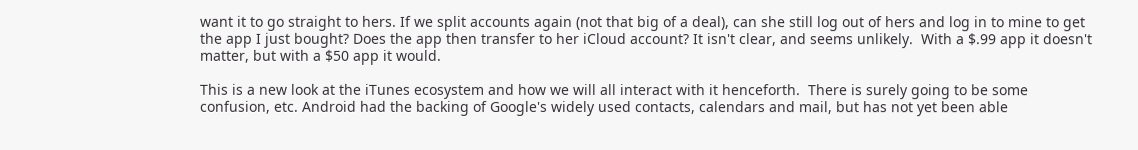want it to go straight to hers. If we split accounts again (not that big of a deal), can she still log out of hers and log in to mine to get the app I just bought? Does the app then transfer to her iCloud account? It isn't clear, and seems unlikely.  With a $.99 app it doesn't matter, but with a $50 app it would.

This is a new look at the iTunes ecosystem and how we will all interact with it henceforth.  There is surely going to be some confusion, etc. Android had the backing of Google's widely used contacts, calendars and mail, but has not yet been able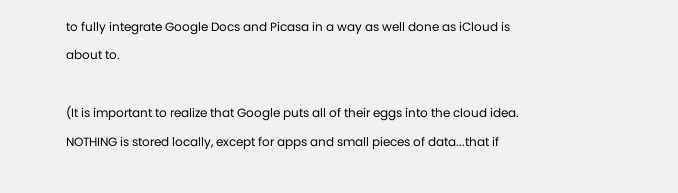to fully integrate Google Docs and Picasa in a way as well done as iCloud is about to.

(It is important to realize that Google puts all of their eggs into the cloud idea.  NOTHING is stored locally, except for apps and small pieces of data...that if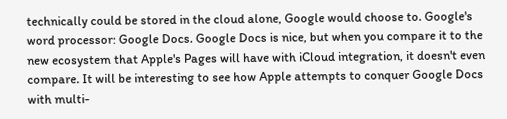technically could be stored in the cloud alone, Google would choose to. Google's word processor: Google Docs. Google Docs is nice, but when you compare it to the new ecosystem that Apple's Pages will have with iCloud integration, it doesn't even compare. It will be interesting to see how Apple attempts to conquer Google Docs with multi-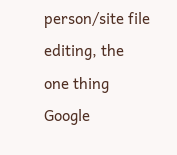person/site file editing, the one thing Google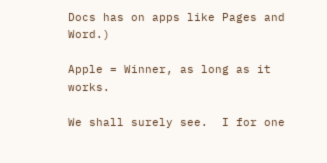Docs has on apps like Pages and Word.)

Apple = Winner, as long as it works.

We shall surely see.  I for one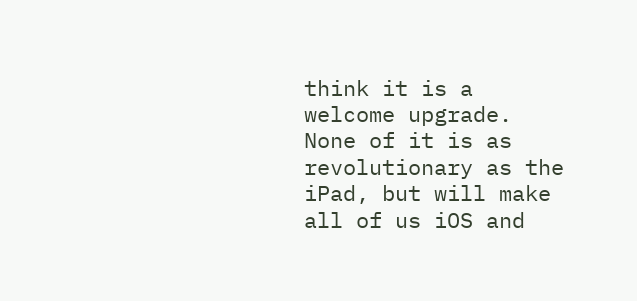think it is a welcome upgrade.  None of it is as revolutionary as the iPad, but will make all of us iOS and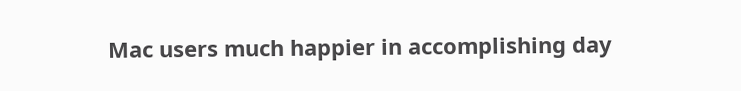Mac users much happier in accomplishing day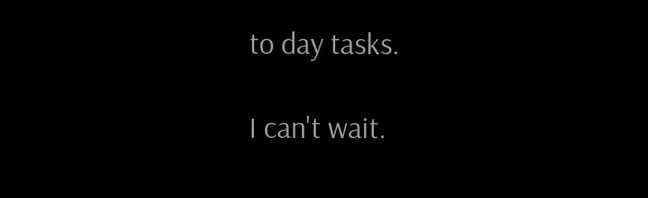to day tasks.

I can't wait.